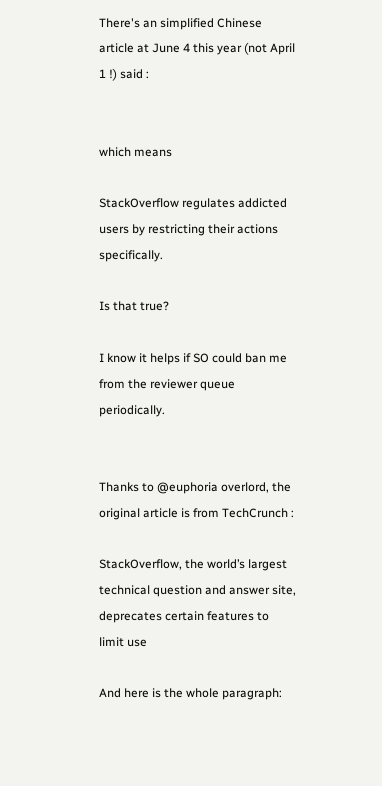There's an simplified Chinese article at June 4 this year (not April 1 !) said :


which means

StackOverflow regulates addicted users by restricting their actions specifically.

Is that true?

I know it helps if SO could ban me from the reviewer queue periodically.


Thanks to @euphoria overlord, the original article is from TechCrunch :

StackOverflow, the world’s largest technical question and answer site, deprecates certain features to limit use

And here is the whole paragraph: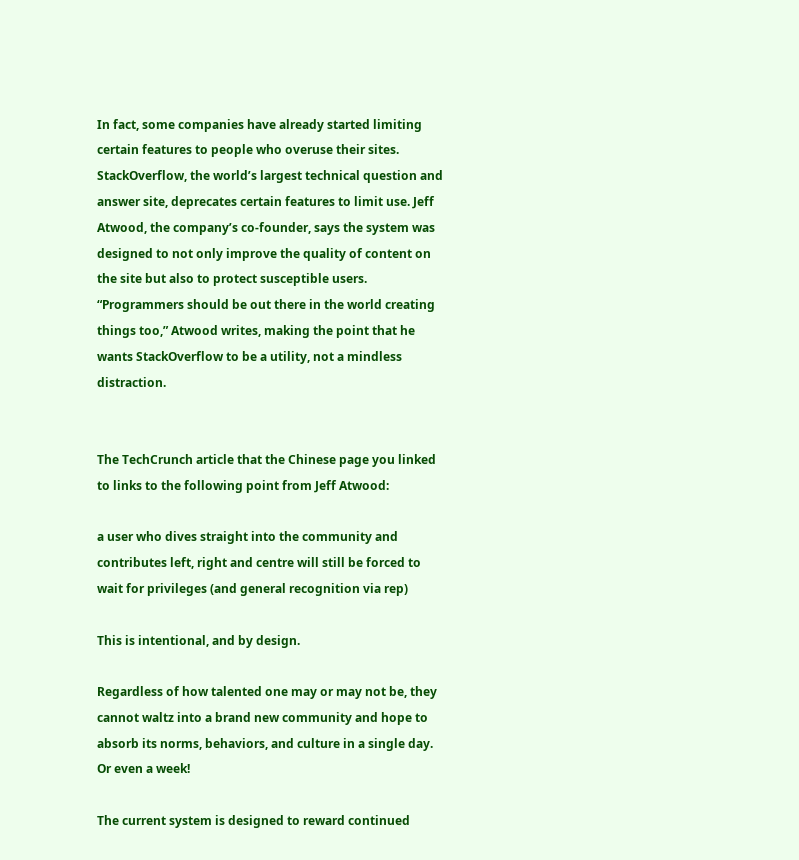In fact, some companies have already started limiting certain features to people who overuse their sites. StackOverflow, the world’s largest technical question and answer site, deprecates certain features to limit use. Jeff Atwood, the company’s co-founder, says the system was designed to not only improve the quality of content on the site but also to protect susceptible users. “Programmers should be out there in the world creating things too,” Atwood writes, making the point that he wants StackOverflow to be a utility, not a mindless distraction.


The TechCrunch article that the Chinese page you linked to links to the following point from Jeff Atwood:

a user who dives straight into the community and contributes left, right and centre will still be forced to wait for privileges (and general recognition via rep)

This is intentional, and by design.

Regardless of how talented one may or may not be, they cannot waltz into a brand new community and hope to absorb its norms, behaviors, and culture in a single day. Or even a week!

The current system is designed to reward continued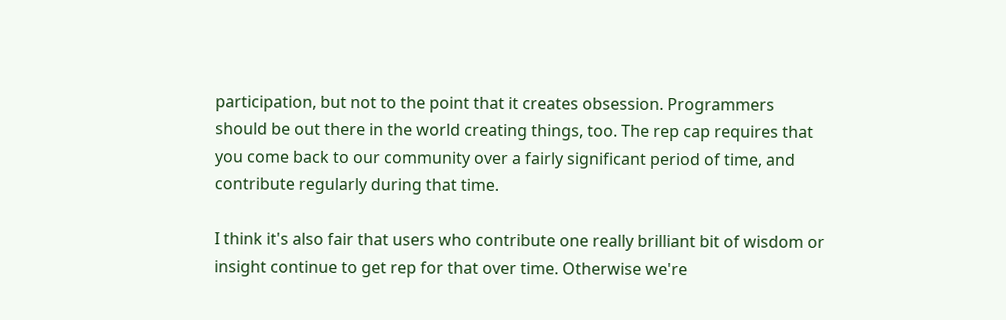participation, but not to the point that it creates obsession. Programmers should be out there in the world creating things, too. The rep cap requires that you come back to our community over a fairly significant period of time, and contribute regularly during that time.

I think it's also fair that users who contribute one really brilliant bit of wisdom or insight continue to get rep for that over time. Otherwise we're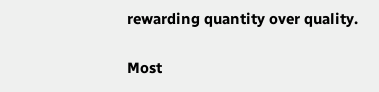rewarding quantity over quality.

Most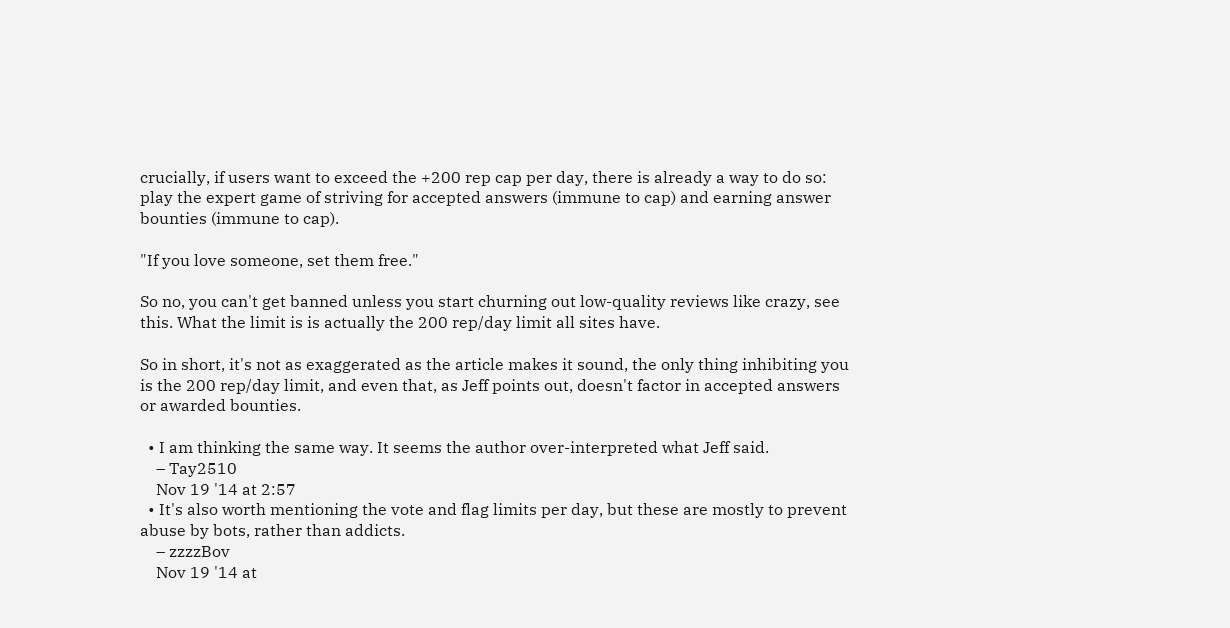crucially, if users want to exceed the +200 rep cap per day, there is already a way to do so: play the expert game of striving for accepted answers (immune to cap) and earning answer bounties (immune to cap).

"If you love someone, set them free."

So no, you can't get banned unless you start churning out low-quality reviews like crazy, see this. What the limit is is actually the 200 rep/day limit all sites have.

So in short, it's not as exaggerated as the article makes it sound, the only thing inhibiting you is the 200 rep/day limit, and even that, as Jeff points out, doesn't factor in accepted answers or awarded bounties.

  • I am thinking the same way. It seems the author over-interpreted what Jeff said.
    – Tay2510
    Nov 19 '14 at 2:57
  • It's also worth mentioning the vote and flag limits per day, but these are mostly to prevent abuse by bots, rather than addicts.
    – zzzzBov
    Nov 19 '14 at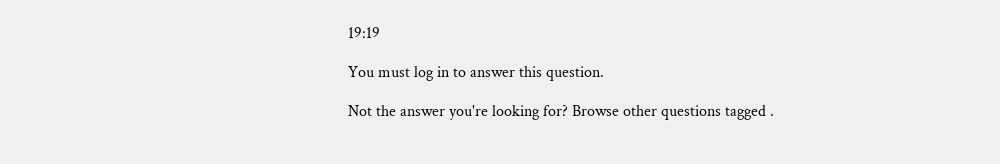19:19

You must log in to answer this question.

Not the answer you're looking for? Browse other questions tagged .